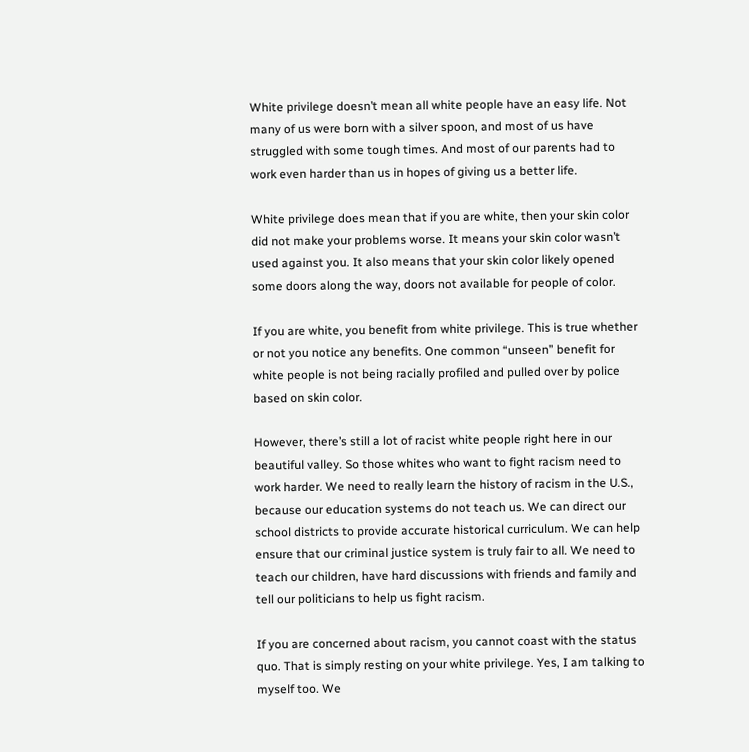White privilege doesn’t mean all white people have an easy life. Not many of us were born with a silver spoon, and most of us have struggled with some tough times. And most of our parents had to work even harder than us in hopes of giving us a better life.

White privilege does mean that if you are white, then your skin color did not make your problems worse. It means your skin color wasn’t used against you. It also means that your skin color likely opened some doors along the way, doors not available for people of color.

If you are white, you benefit from white privilege. This is true whether or not you notice any benefits. One common “unseen” benefit for white people is not being racially profiled and pulled over by police based on skin color.

However, there’s still a lot of racist white people right here in our beautiful valley. So those whites who want to fight racism need to work harder. We need to really learn the history of racism in the U.S., because our education systems do not teach us. We can direct our school districts to provide accurate historical curriculum. We can help ensure that our criminal justice system is truly fair to all. We need to teach our children, have hard discussions with friends and family and tell our politicians to help us fight racism.

If you are concerned about racism, you cannot coast with the status quo. That is simply resting on your white privilege. Yes, I am talking to myself too. We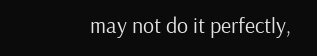may not do it perfectly,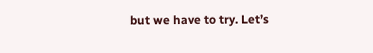but we have to try. Let’s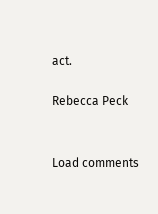act.

Rebecca Peck


Load comments